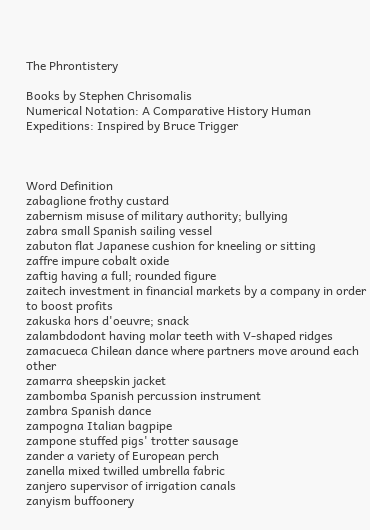The Phrontistery

Books by Stephen Chrisomalis
Numerical Notation: A Comparative History Human Expeditions: Inspired by Bruce Trigger



Word Definition
zabaglione frothy custard
zabernism misuse of military authority; bullying
zabra small Spanish sailing vessel
zabuton flat Japanese cushion for kneeling or sitting
zaffre impure cobalt oxide
zaftig having a full; rounded figure
zaitech investment in financial markets by a company in order to boost profits
zakuska hors d'oeuvre; snack
zalambdodont having molar teeth with V-shaped ridges
zamacueca Chilean dance where partners move around each other
zamarra sheepskin jacket
zambomba Spanish percussion instrument
zambra Spanish dance
zampogna Italian bagpipe
zampone stuffed pigs' trotter sausage
zander a variety of European perch
zanella mixed twilled umbrella fabric
zanjero supervisor of irrigation canals
zanyism buffoonery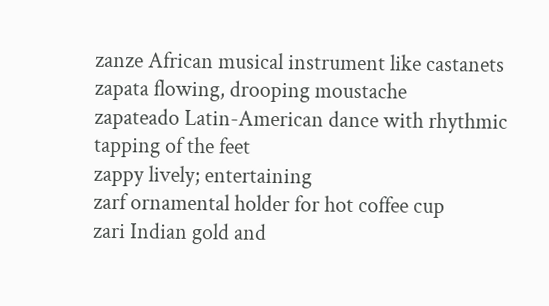zanze African musical instrument like castanets
zapata flowing, drooping moustache
zapateado Latin-American dance with rhythmic tapping of the feet
zappy lively; entertaining
zarf ornamental holder for hot coffee cup
zari Indian gold and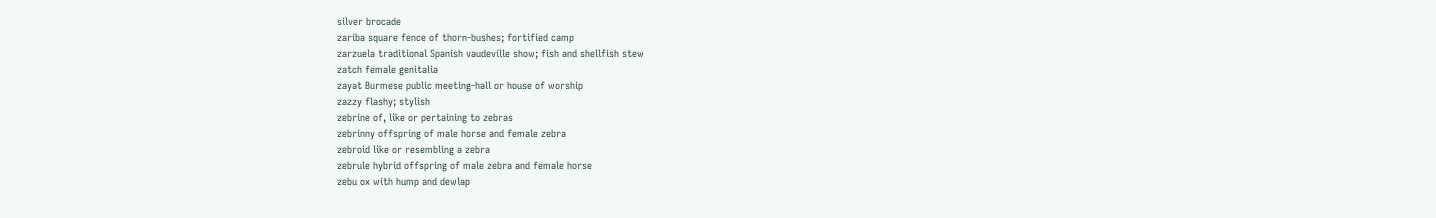silver brocade
zariba square fence of thorn-bushes; fortified camp
zarzuela traditional Spanish vaudeville show; fish and shellfish stew
zatch female genitalia
zayat Burmese public meeting-hall or house of worship
zazzy flashy; stylish
zebrine of, like or pertaining to zebras
zebrinny offspring of male horse and female zebra
zebroid like or resembling a zebra
zebrule hybrid offspring of male zebra and female horse
zebu ox with hump and dewlap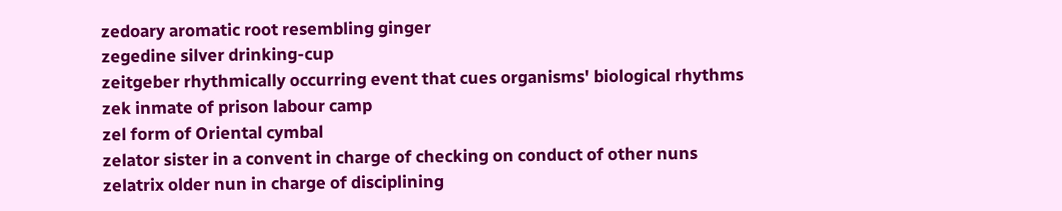zedoary aromatic root resembling ginger
zegedine silver drinking-cup
zeitgeber rhythmically occurring event that cues organisms' biological rhythms
zek inmate of prison labour camp
zel form of Oriental cymbal
zelator sister in a convent in charge of checking on conduct of other nuns
zelatrix older nun in charge of disciplining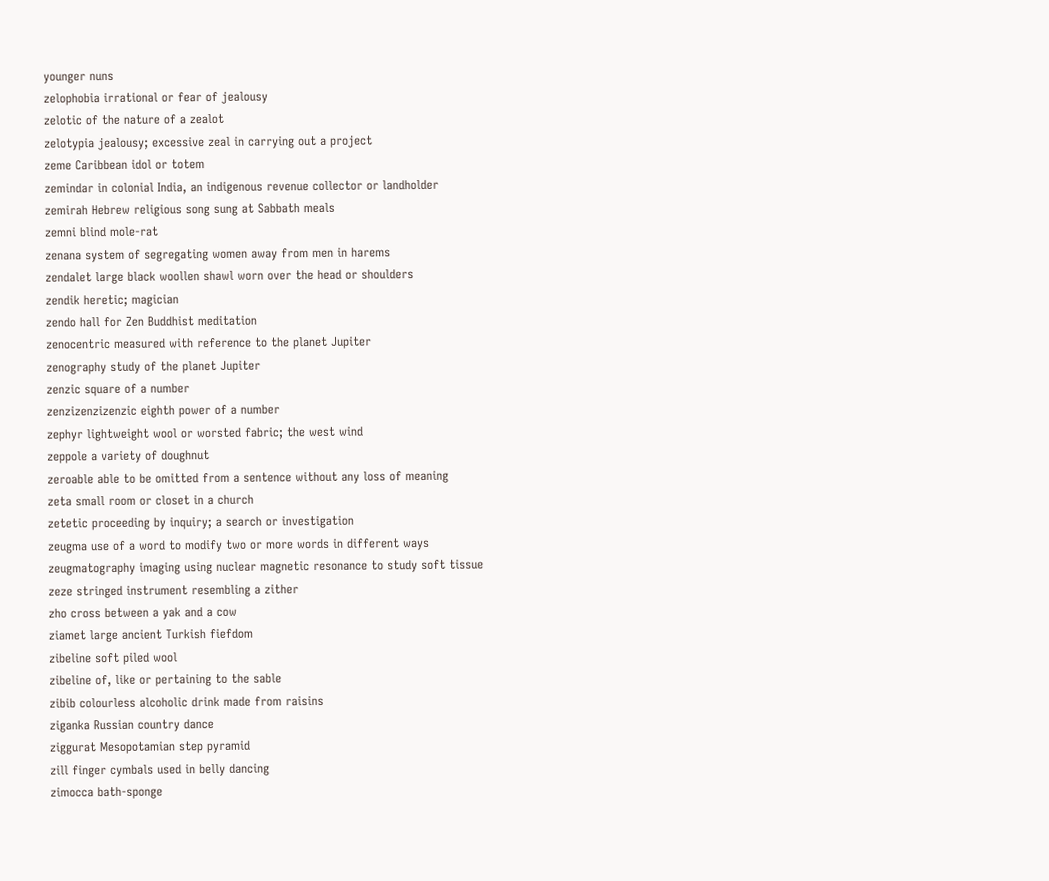younger nuns
zelophobia irrational or fear of jealousy
zelotic of the nature of a zealot
zelotypia jealousy; excessive zeal in carrying out a project
zeme Caribbean idol or totem
zemindar in colonial India, an indigenous revenue collector or landholder
zemirah Hebrew religious song sung at Sabbath meals
zemni blind mole-rat
zenana system of segregating women away from men in harems
zendalet large black woollen shawl worn over the head or shoulders
zendik heretic; magician
zendo hall for Zen Buddhist meditation
zenocentric measured with reference to the planet Jupiter
zenography study of the planet Jupiter
zenzic square of a number
zenzizenzizenzic eighth power of a number
zephyr lightweight wool or worsted fabric; the west wind
zeppole a variety of doughnut
zeroable able to be omitted from a sentence without any loss of meaning
zeta small room or closet in a church
zetetic proceeding by inquiry; a search or investigation
zeugma use of a word to modify two or more words in different ways
zeugmatography imaging using nuclear magnetic resonance to study soft tissue
zeze stringed instrument resembling a zither
zho cross between a yak and a cow
ziamet large ancient Turkish fiefdom
zibeline soft piled wool
zibeline of, like or pertaining to the sable
zibib colourless alcoholic drink made from raisins
ziganka Russian country dance
ziggurat Mesopotamian step pyramid
zill finger cymbals used in belly dancing
zimocca bath-sponge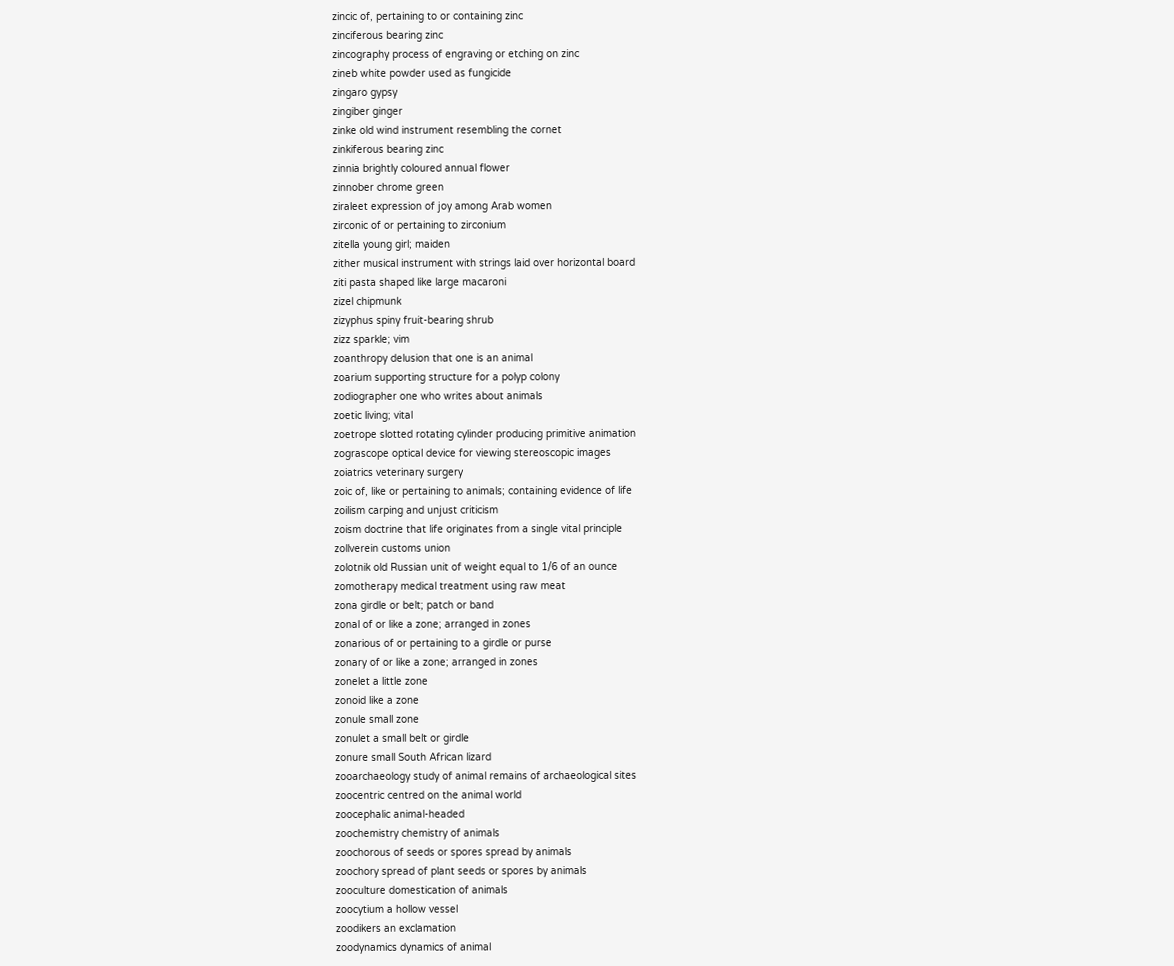zincic of, pertaining to or containing zinc
zinciferous bearing zinc
zincography process of engraving or etching on zinc
zineb white powder used as fungicide
zingaro gypsy
zingiber ginger
zinke old wind instrument resembling the cornet
zinkiferous bearing zinc
zinnia brightly coloured annual flower
zinnober chrome green
ziraleet expression of joy among Arab women
zirconic of or pertaining to zirconium
zitella young girl; maiden
zither musical instrument with strings laid over horizontal board
ziti pasta shaped like large macaroni
zizel chipmunk
zizyphus spiny fruit-bearing shrub
zizz sparkle; vim
zoanthropy delusion that one is an animal
zoarium supporting structure for a polyp colony
zodiographer one who writes about animals
zoetic living; vital
zoetrope slotted rotating cylinder producing primitive animation
zograscope optical device for viewing stereoscopic images
zoiatrics veterinary surgery
zoic of, like or pertaining to animals; containing evidence of life
zoilism carping and unjust criticism
zoism doctrine that life originates from a single vital principle
zollverein customs union
zolotnik old Russian unit of weight equal to 1/6 of an ounce
zomotherapy medical treatment using raw meat
zona girdle or belt; patch or band
zonal of or like a zone; arranged in zones
zonarious of or pertaining to a girdle or purse
zonary of or like a zone; arranged in zones
zonelet a little zone
zonoid like a zone
zonule small zone
zonulet a small belt or girdle
zonure small South African lizard
zooarchaeology study of animal remains of archaeological sites
zoocentric centred on the animal world
zoocephalic animal-headed
zoochemistry chemistry of animals
zoochorous of seeds or spores spread by animals
zoochory spread of plant seeds or spores by animals
zooculture domestication of animals
zoocytium a hollow vessel
zoodikers an exclamation
zoodynamics dynamics of animal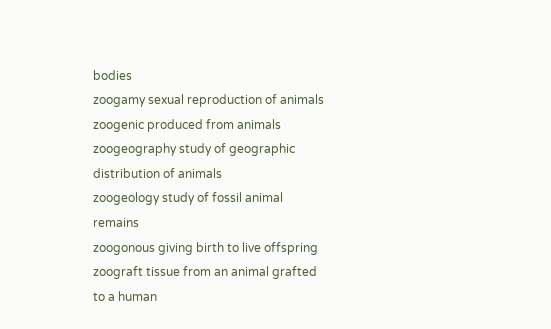bodies
zoogamy sexual reproduction of animals
zoogenic produced from animals
zoogeography study of geographic distribution of animals
zoogeology study of fossil animal remains
zoogonous giving birth to live offspring
zoograft tissue from an animal grafted to a human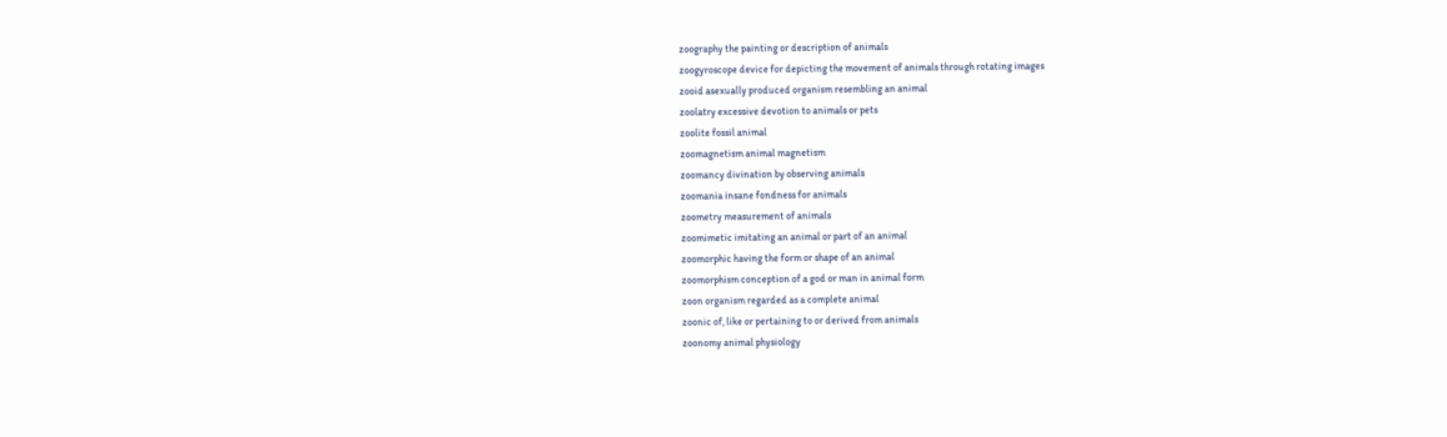zoography the painting or description of animals
zoogyroscope device for depicting the movement of animals through rotating images
zooid asexually produced organism resembling an animal
zoolatry excessive devotion to animals or pets
zoolite fossil animal
zoomagnetism animal magnetism
zoomancy divination by observing animals
zoomania insane fondness for animals
zoometry measurement of animals
zoomimetic imitating an animal or part of an animal
zoomorphic having the form or shape of an animal
zoomorphism conception of a god or man in animal form
zoon organism regarded as a complete animal
zoonic of, like or pertaining to or derived from animals
zoonomy animal physiology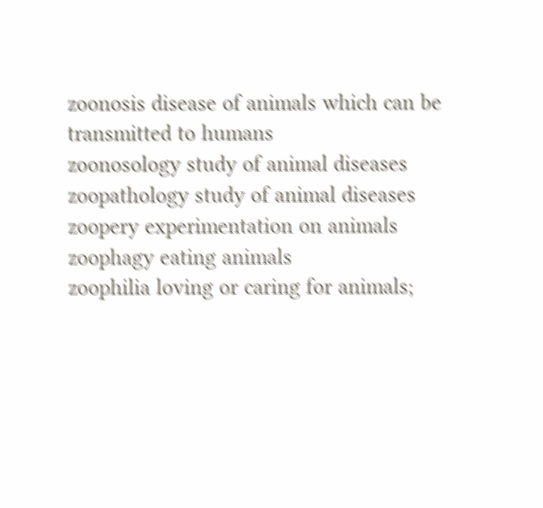zoonosis disease of animals which can be transmitted to humans
zoonosology study of animal diseases
zoopathology study of animal diseases
zoopery experimentation on animals
zoophagy eating animals
zoophilia loving or caring for animals;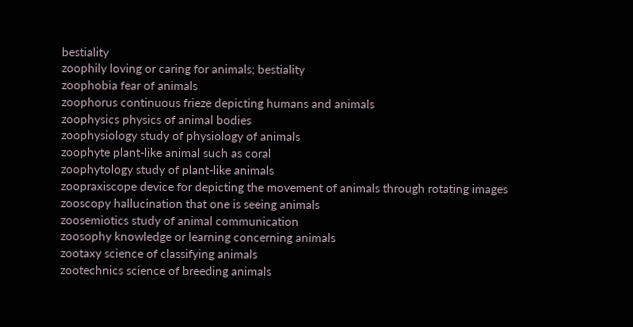bestiality
zoophily loving or caring for animals; bestiality
zoophobia fear of animals
zoophorus continuous frieze depicting humans and animals
zoophysics physics of animal bodies
zoophysiology study of physiology of animals
zoophyte plant-like animal such as coral
zoophytology study of plant-like animals
zoopraxiscope device for depicting the movement of animals through rotating images
zooscopy hallucination that one is seeing animals
zoosemiotics study of animal communication
zoosophy knowledge or learning concerning animals
zootaxy science of classifying animals
zootechnics science of breeding animals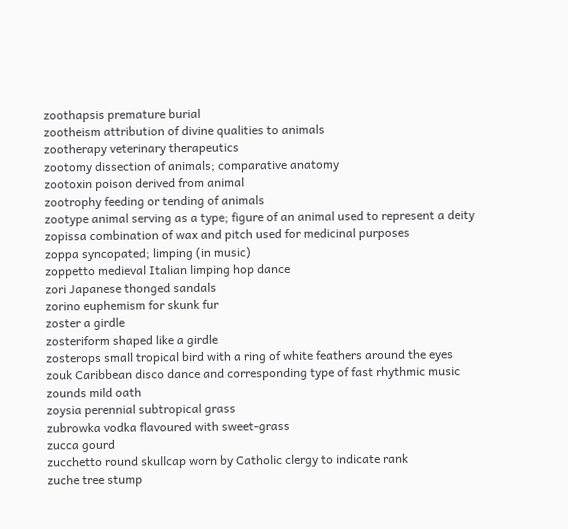zoothapsis premature burial
zootheism attribution of divine qualities to animals
zootherapy veterinary therapeutics
zootomy dissection of animals; comparative anatomy
zootoxin poison derived from animal
zootrophy feeding or tending of animals
zootype animal serving as a type; figure of an animal used to represent a deity
zopissa combination of wax and pitch used for medicinal purposes
zoppa syncopated; limping (in music)
zoppetto medieval Italian limping hop dance
zori Japanese thonged sandals
zorino euphemism for skunk fur
zoster a girdle
zosteriform shaped like a girdle
zosterops small tropical bird with a ring of white feathers around the eyes
zouk Caribbean disco dance and corresponding type of fast rhythmic music
zounds mild oath
zoysia perennial subtropical grass
zubrowka vodka flavoured with sweet-grass
zucca gourd
zucchetto round skullcap worn by Catholic clergy to indicate rank
zuche tree stump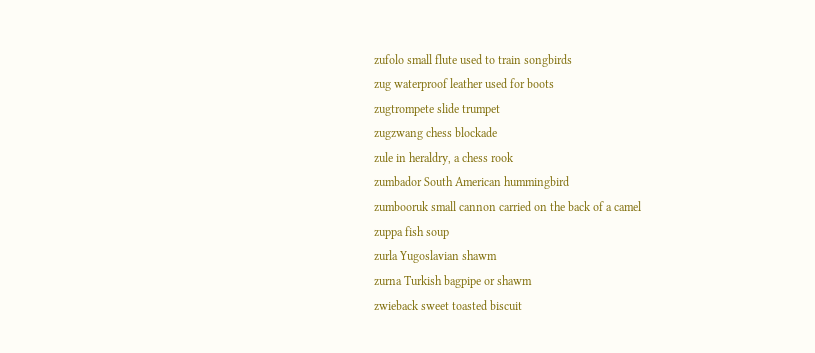zufolo small flute used to train songbirds
zug waterproof leather used for boots
zugtrompete slide trumpet
zugzwang chess blockade
zule in heraldry, a chess rook
zumbador South American hummingbird
zumbooruk small cannon carried on the back of a camel
zuppa fish soup
zurla Yugoslavian shawm
zurna Turkish bagpipe or shawm
zwieback sweet toasted biscuit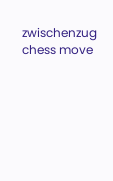zwischenzug chess move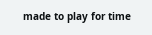made to play for time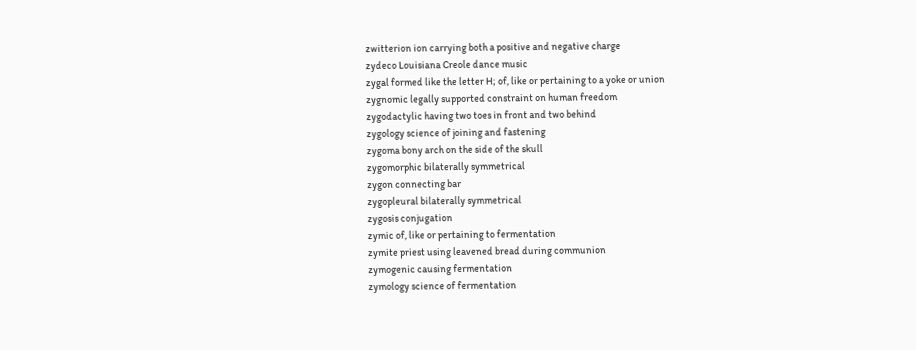zwitterion ion carrying both a positive and negative charge
zydeco Louisiana Creole dance music
zygal formed like the letter H; of, like or pertaining to a yoke or union
zygnomic legally supported constraint on human freedom
zygodactylic having two toes in front and two behind
zygology science of joining and fastening
zygoma bony arch on the side of the skull
zygomorphic bilaterally symmetrical
zygon connecting bar
zygopleural bilaterally symmetrical
zygosis conjugation
zymic of, like or pertaining to fermentation
zymite priest using leavened bread during communion
zymogenic causing fermentation
zymology science of fermentation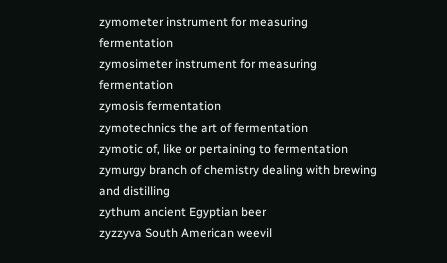zymometer instrument for measuring fermentation
zymosimeter instrument for measuring fermentation
zymosis fermentation
zymotechnics the art of fermentation
zymotic of, like or pertaining to fermentation
zymurgy branch of chemistry dealing with brewing and distilling
zythum ancient Egyptian beer
zyzzyva South American weevil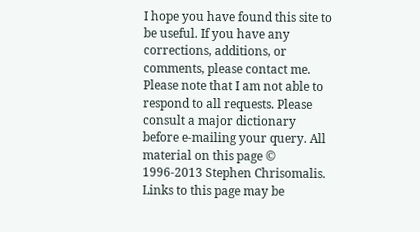I hope you have found this site to be useful. If you have any corrections, additions, or comments, please contact me. Please note that I am not able to respond to all requests. Please consult a major dictionary before e-mailing your query. All material on this page © 1996-2013 Stephen Chrisomalis. Links to this page may be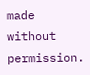made without permission.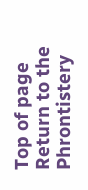Top of page
Return to the Phrontistery